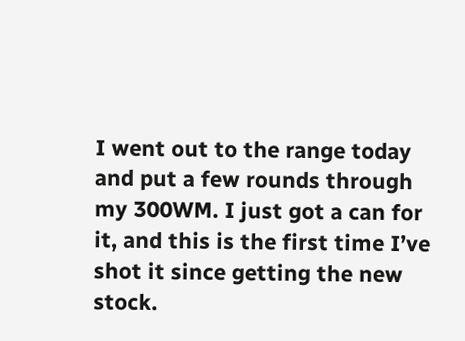I went out to the range today and put a few rounds through my 300WM. I just got a can for it, and this is the first time I’ve shot it since getting the new stock.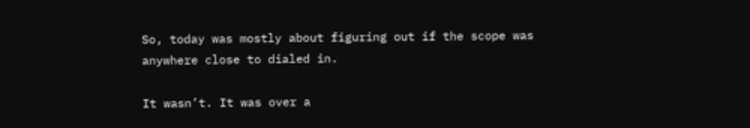So, today was mostly about figuring out if the scope was anywhere close to dialed in.

It wasn’t. It was over a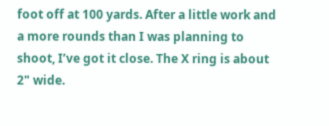foot off at 100 yards. After a little work and a more rounds than I was planning to shoot, I’ve got it close. The X ring is about 2" wide.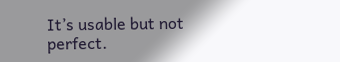It’s usable but not perfect.